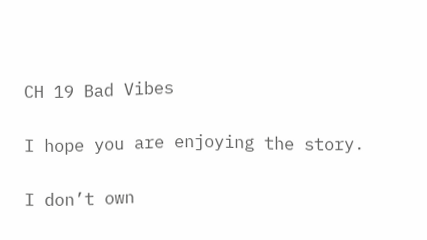CH 19 Bad Vibes

I hope you are enjoying the story.

I don’t own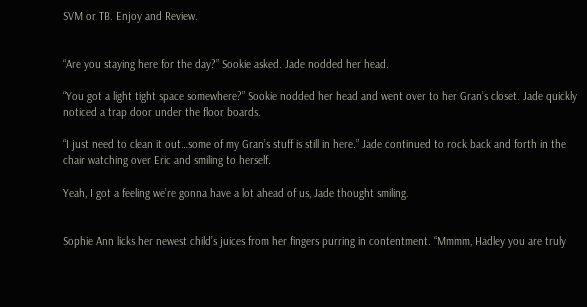SVM or TB. Enjoy and Review.


“Are you staying here for the day?” Sookie asked. Jade nodded her head.

“You got a light tight space somewhere?” Sookie nodded her head and went over to her Gran’s closet. Jade quickly noticed a trap door under the floor boards.

“I just need to clean it out…some of my Gran’s stuff is still in here.” Jade continued to rock back and forth in the chair watching over Eric and smiling to herself.

Yeah, I got a feeling we’re gonna have a lot ahead of us, Jade thought smiling.


Sophie Ann licks her newest child’s juices from her fingers purring in contentment. “Mmmm, Hadley you are truly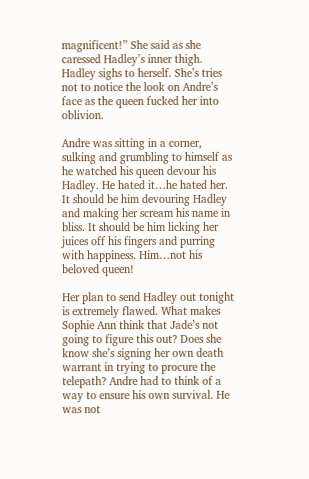magnificent!” She said as she caressed Hadley’s inner thigh. Hadley sighs to herself. She’s tries not to notice the look on Andre’s face as the queen fucked her into oblivion.

Andre was sitting in a corner, sulking and grumbling to himself as he watched his queen devour his Hadley. He hated it…he hated her. It should be him devouring Hadley and making her scream his name in bliss. It should be him licking her juices off his fingers and purring with happiness. Him…not his beloved queen!

Her plan to send Hadley out tonight is extremely flawed. What makes Sophie Ann think that Jade’s not going to figure this out? Does she know she’s signing her own death warrant in trying to procure the telepath? Andre had to think of a way to ensure his own survival. He was not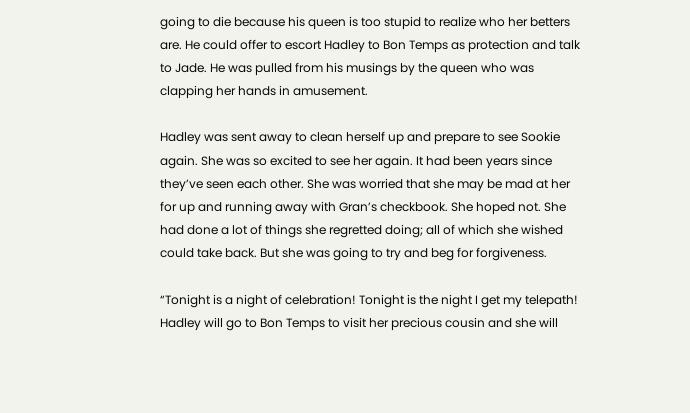going to die because his queen is too stupid to realize who her betters are. He could offer to escort Hadley to Bon Temps as protection and talk to Jade. He was pulled from his musings by the queen who was clapping her hands in amusement.

Hadley was sent away to clean herself up and prepare to see Sookie again. She was so excited to see her again. It had been years since they’ve seen each other. She was worried that she may be mad at her for up and running away with Gran’s checkbook. She hoped not. She had done a lot of things she regretted doing; all of which she wished could take back. But she was going to try and beg for forgiveness.

“Tonight is a night of celebration! Tonight is the night I get my telepath! Hadley will go to Bon Temps to visit her precious cousin and she will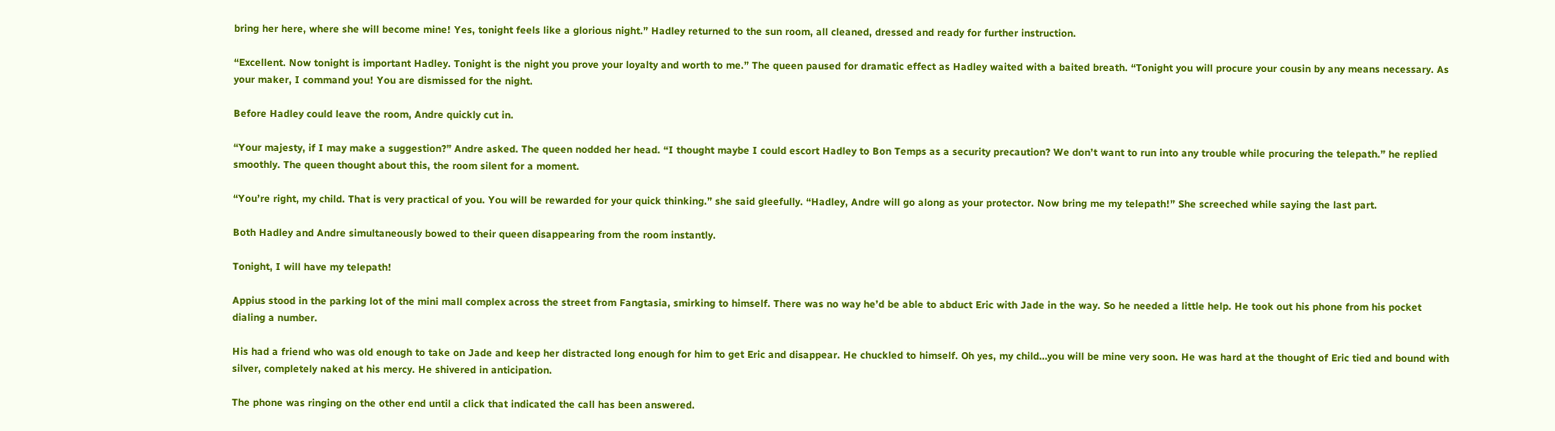bring her here, where she will become mine! Yes, tonight feels like a glorious night.” Hadley returned to the sun room, all cleaned, dressed and ready for further instruction.

“Excellent. Now tonight is important Hadley. Tonight is the night you prove your loyalty and worth to me.” The queen paused for dramatic effect as Hadley waited with a baited breath. “Tonight you will procure your cousin by any means necessary. As your maker, I command you! You are dismissed for the night.

Before Hadley could leave the room, Andre quickly cut in.

“Your majesty, if I may make a suggestion?” Andre asked. The queen nodded her head. “I thought maybe I could escort Hadley to Bon Temps as a security precaution? We don’t want to run into any trouble while procuring the telepath.” he replied smoothly. The queen thought about this, the room silent for a moment.

“You’re right, my child. That is very practical of you. You will be rewarded for your quick thinking.” she said gleefully. “Hadley, Andre will go along as your protector. Now bring me my telepath!” She screeched while saying the last part.

Both Hadley and Andre simultaneously bowed to their queen disappearing from the room instantly.

Tonight, I will have my telepath!

Appius stood in the parking lot of the mini mall complex across the street from Fangtasia, smirking to himself. There was no way he’d be able to abduct Eric with Jade in the way. So he needed a little help. He took out his phone from his pocket dialing a number.

His had a friend who was old enough to take on Jade and keep her distracted long enough for him to get Eric and disappear. He chuckled to himself. Oh yes, my child…you will be mine very soon. He was hard at the thought of Eric tied and bound with silver, completely naked at his mercy. He shivered in anticipation.

The phone was ringing on the other end until a click that indicated the call has been answered.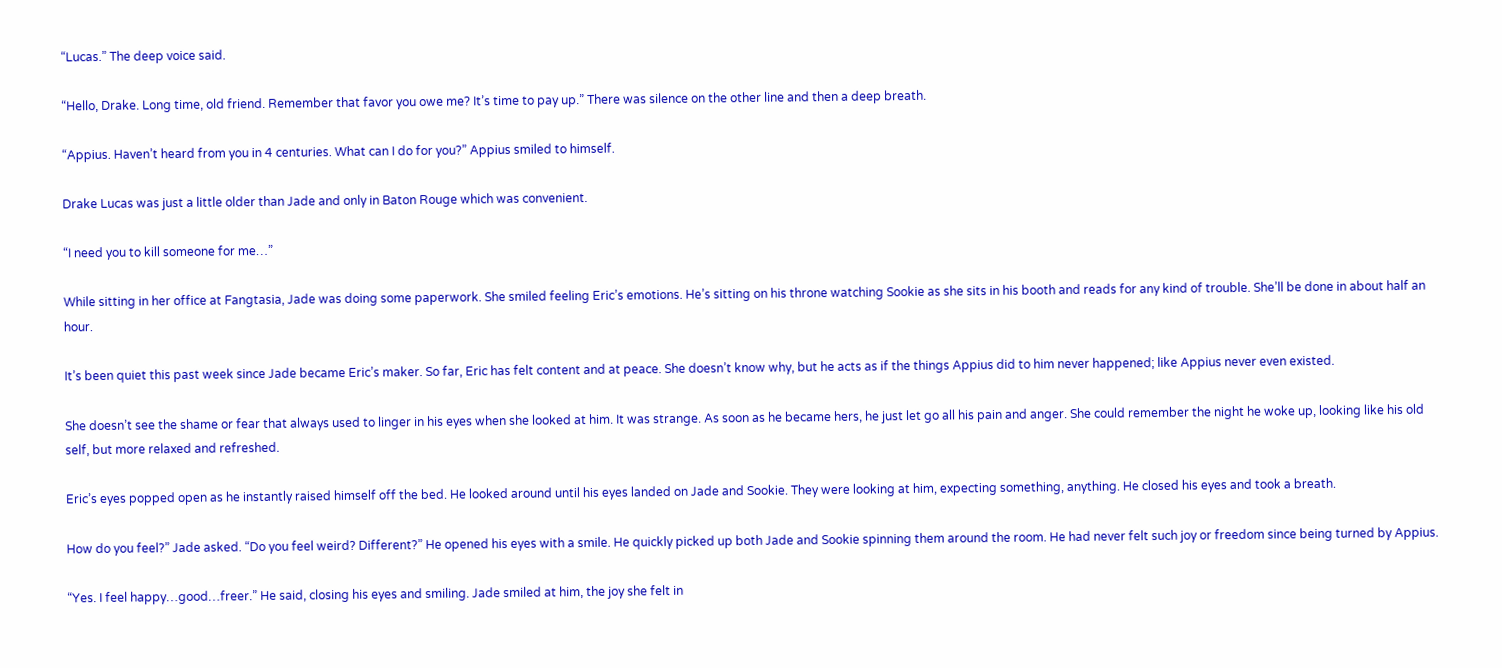“Lucas.” The deep voice said.

“Hello, Drake. Long time, old friend. Remember that favor you owe me? It’s time to pay up.” There was silence on the other line and then a deep breath.

“Appius. Haven’t heard from you in 4 centuries. What can I do for you?” Appius smiled to himself.

Drake Lucas was just a little older than Jade and only in Baton Rouge which was convenient.

“I need you to kill someone for me…”

While sitting in her office at Fangtasia, Jade was doing some paperwork. She smiled feeling Eric’s emotions. He’s sitting on his throne watching Sookie as she sits in his booth and reads for any kind of trouble. She’ll be done in about half an hour.

It’s been quiet this past week since Jade became Eric’s maker. So far, Eric has felt content and at peace. She doesn’t know why, but he acts as if the things Appius did to him never happened; like Appius never even existed.

She doesn’t see the shame or fear that always used to linger in his eyes when she looked at him. It was strange. As soon as he became hers, he just let go all his pain and anger. She could remember the night he woke up, looking like his old self, but more relaxed and refreshed.

Eric’s eyes popped open as he instantly raised himself off the bed. He looked around until his eyes landed on Jade and Sookie. They were looking at him, expecting something, anything. He closed his eyes and took a breath.

How do you feel?” Jade asked. “Do you feel weird? Different?” He opened his eyes with a smile. He quickly picked up both Jade and Sookie spinning them around the room. He had never felt such joy or freedom since being turned by Appius.

“Yes. I feel happy…good…freer.” He said, closing his eyes and smiling. Jade smiled at him, the joy she felt in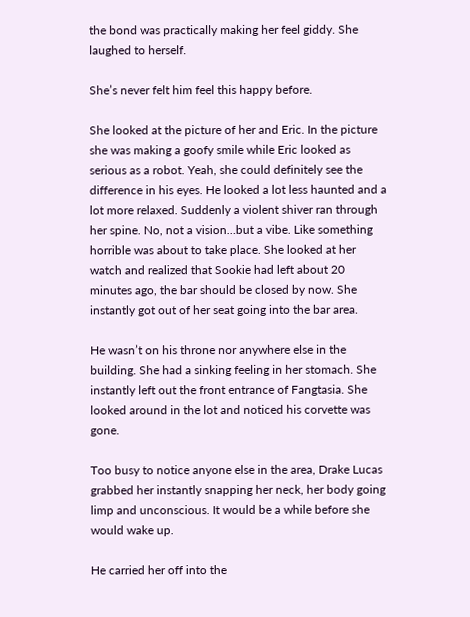the bond was practically making her feel giddy. She laughed to herself.

She’s never felt him feel this happy before.

She looked at the picture of her and Eric. In the picture she was making a goofy smile while Eric looked as serious as a robot. Yeah, she could definitely see the difference in his eyes. He looked a lot less haunted and a lot more relaxed. Suddenly a violent shiver ran through her spine. No, not a vision…but a vibe. Like something horrible was about to take place. She looked at her watch and realized that Sookie had left about 20 minutes ago, the bar should be closed by now. She instantly got out of her seat going into the bar area.

He wasn’t on his throne nor anywhere else in the building. She had a sinking feeling in her stomach. She instantly left out the front entrance of Fangtasia. She looked around in the lot and noticed his corvette was gone.

Too busy to notice anyone else in the area, Drake Lucas grabbed her instantly snapping her neck, her body going limp and unconscious. It would be a while before she would wake up.

He carried her off into the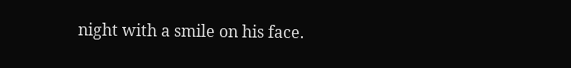night with a smile on his face.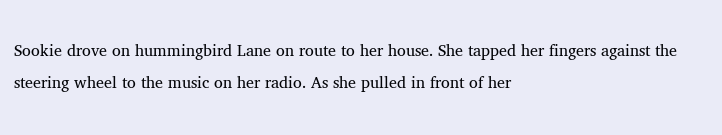Sookie drove on hummingbird Lane on route to her house. She tapped her fingers against the steering wheel to the music on her radio. As she pulled in front of her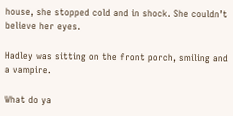house, she stopped cold and in shock. She couldn’t believe her eyes.

Hadley was sitting on the front porch, smiling and a vampire.

What do ya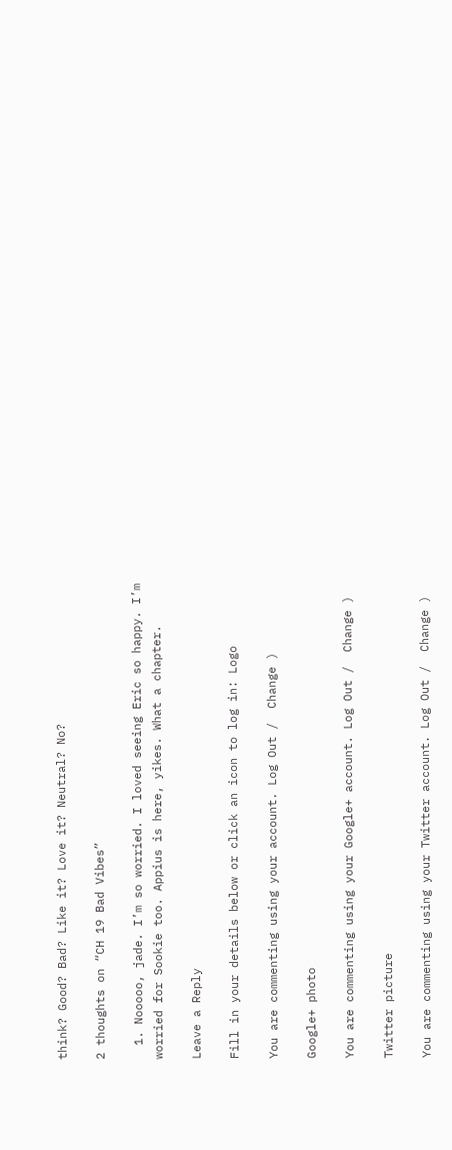think? Good? Bad? Like it? Love it? Neutral? No?

2 thoughts on “CH 19 Bad Vibes”

  1. Nooooo, jade. I’m so worried. I loved seeing Eric so happy. I’m worried for Sookie too. Appius is here, yikes. What a chapter.

Leave a Reply

Fill in your details below or click an icon to log in: Logo

You are commenting using your account. Log Out /  Change )

Google+ photo

You are commenting using your Google+ account. Log Out /  Change )

Twitter picture

You are commenting using your Twitter account. Log Out /  Change )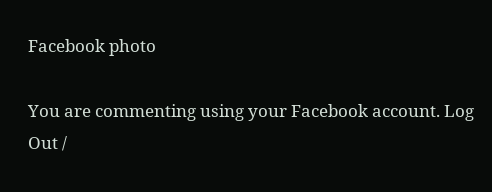Facebook photo

You are commenting using your Facebook account. Log Out /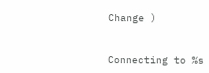Change )


Connecting to %s